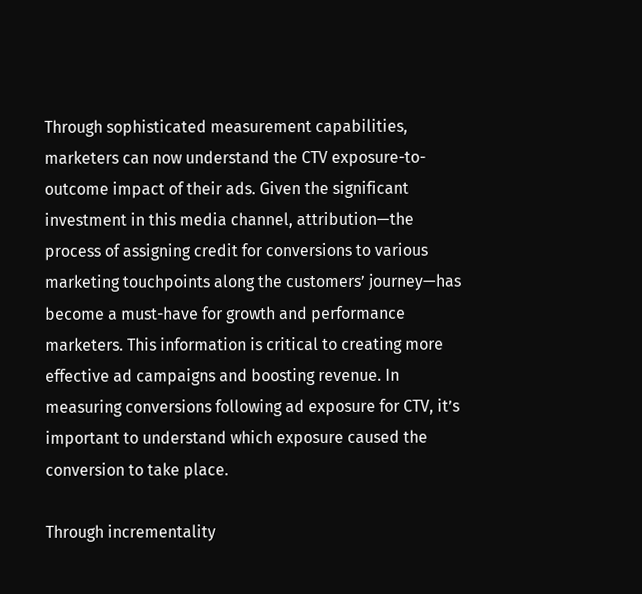Through sophisticated measurement capabilities, marketers can now understand the CTV exposure-to-outcome impact of their ads. Given the significant investment in this media channel, attribution—the process of assigning credit for conversions to various marketing touchpoints along the customers’ journey—has become a must-have for growth and performance marketers. This information is critical to creating more effective ad campaigns and boosting revenue. In measuring conversions following ad exposure for CTV, it’s important to understand which exposure caused the conversion to take place.

Through incrementality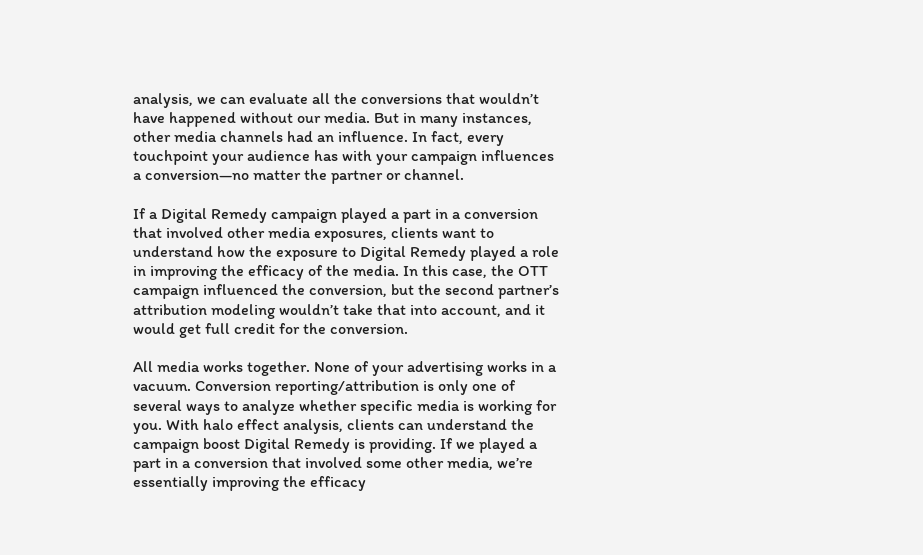analysis, we can evaluate all the conversions that wouldn’t have happened without our media. But in many instances, other media channels had an influence. In fact, every touchpoint your audience has with your campaign influences a conversion—no matter the partner or channel.

If a Digital Remedy campaign played a part in a conversion that involved other media exposures, clients want to understand how the exposure to Digital Remedy played a role in improving the efficacy of the media. In this case, the OTT campaign influenced the conversion, but the second partner’s attribution modeling wouldn’t take that into account, and it would get full credit for the conversion.

All media works together. None of your advertising works in a vacuum. Conversion reporting/attribution is only one of several ways to analyze whether specific media is working for you. With halo effect analysis, clients can understand the campaign boost Digital Remedy is providing. If we played a part in a conversion that involved some other media, we’re essentially improving the efficacy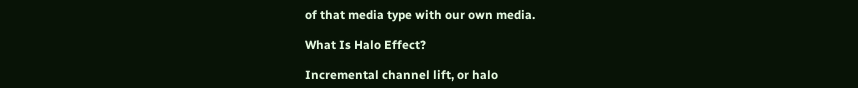of that media type with our own media.

What Is Halo Effect?

Incremental channel lift, or halo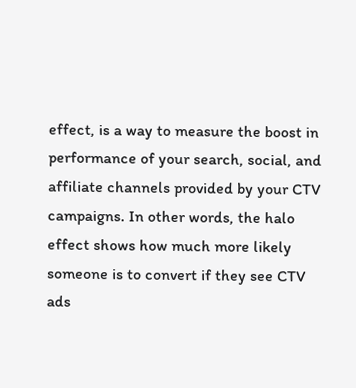effect, is a way to measure the boost in performance of your search, social, and affiliate channels provided by your CTV campaigns. In other words, the halo effect shows how much more likely someone is to convert if they see CTV ads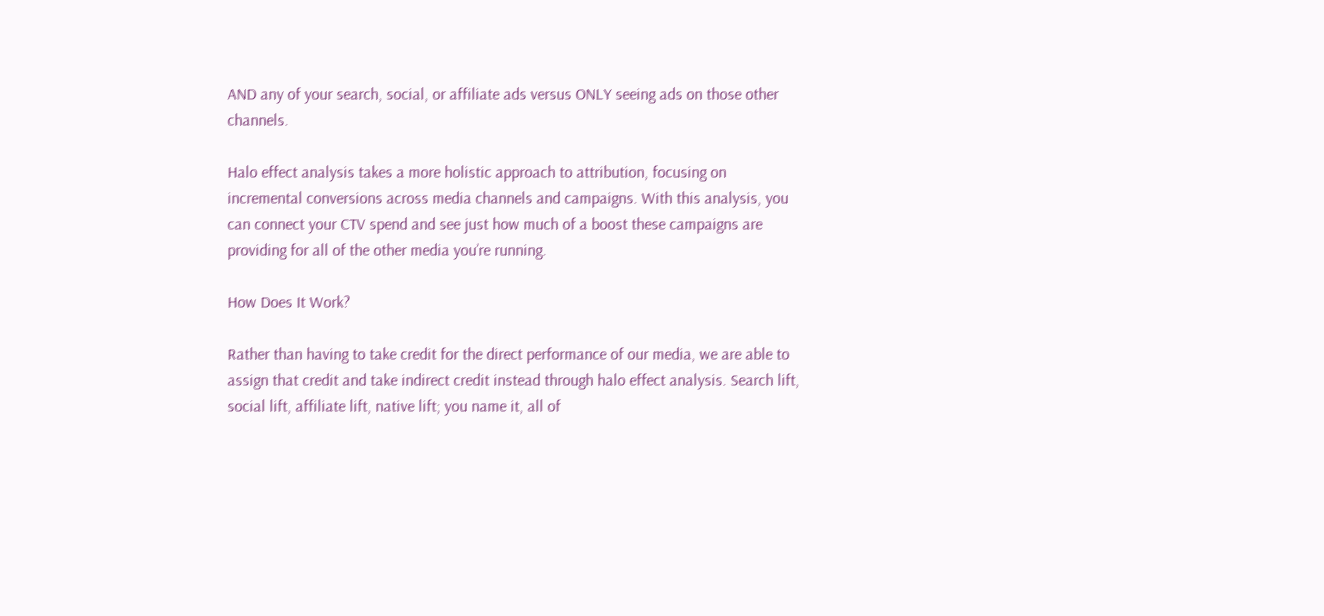AND any of your search, social, or affiliate ads versus ONLY seeing ads on those other channels.

Halo effect analysis takes a more holistic approach to attribution, focusing on incremental conversions across media channels and campaigns. With this analysis, you can connect your CTV spend and see just how much of a boost these campaigns are providing for all of the other media you’re running.

How Does It Work?

Rather than having to take credit for the direct performance of our media, we are able to assign that credit and take indirect credit instead through halo effect analysis. Search lift, social lift, affiliate lift, native lift; you name it, all of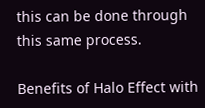this can be done through this same process.

Benefits of Halo Effect with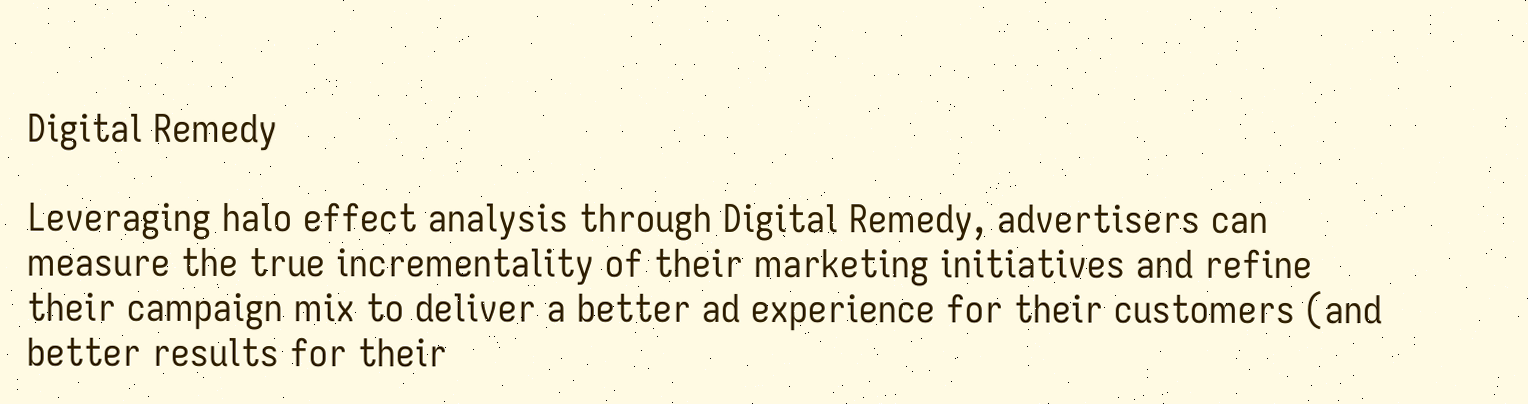Digital Remedy

Leveraging halo effect analysis through Digital Remedy, advertisers can measure the true incrementality of their marketing initiatives and refine their campaign mix to deliver a better ad experience for their customers (and better results for their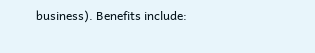business). Benefits include: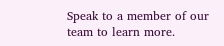Speak to a member of our team to learn more.